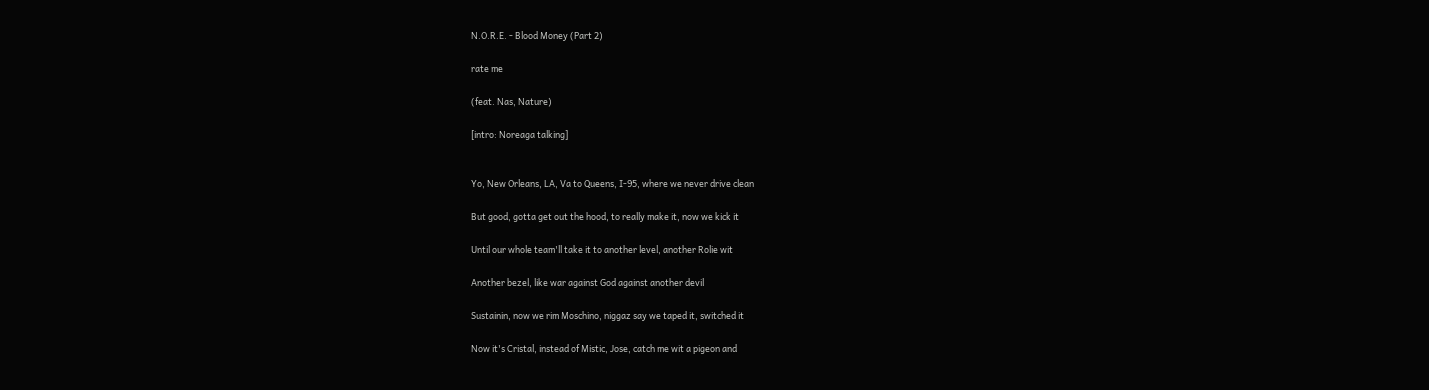N.O.R.E. - Blood Money (Part 2)

rate me

(feat. Nas, Nature)

[intro: Noreaga talking]


Yo, New Orleans, LA, Va to Queens, I-95, where we never drive clean

But good, gotta get out the hood, to really make it, now we kick it

Until our whole team'll take it to another level, another Rolie wit

Another bezel, like war against God against another devil

Sustainin, now we rim Moschino, niggaz say we taped it, switched it

Now it's Cristal, instead of Mistic, Jose, catch me wit a pigeon and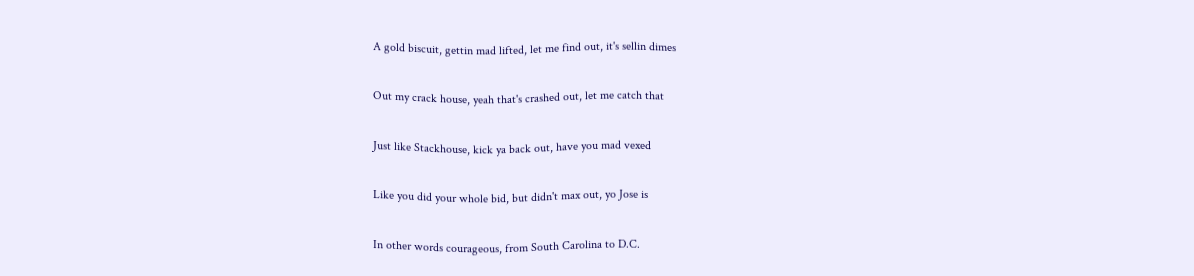A gold biscuit, gettin mad lifted, let me find out, it's sellin dimes

Out my crack house, yeah that's crashed out, let me catch that

Just like Stackhouse, kick ya back out, have you mad vexed

Like you did your whole bid, but didn't max out, yo Jose is

In other words courageous, from South Carolina to D.C.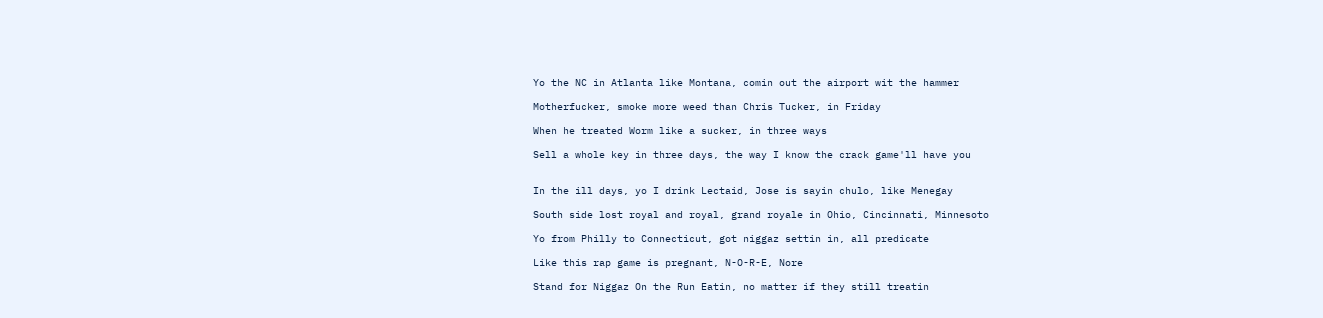Yo the NC in Atlanta like Montana, comin out the airport wit the hammer

Motherfucker, smoke more weed than Chris Tucker, in Friday

When he treated Worm like a sucker, in three ways

Sell a whole key in three days, the way I know the crack game'll have you


In the ill days, yo I drink Lectaid, Jose is sayin chulo, like Menegay

South side lost royal and royal, grand royale in Ohio, Cincinnati, Minnesoto

Yo from Philly to Connecticut, got niggaz settin in, all predicate

Like this rap game is pregnant, N-O-R-E, Nore

Stand for Niggaz On the Run Eatin, no matter if they still treatin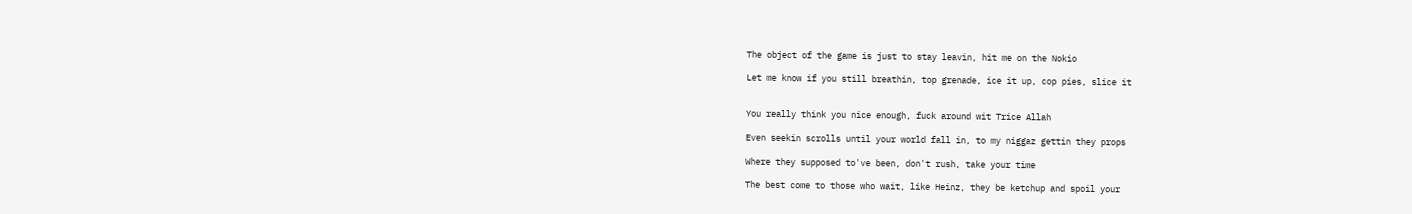The object of the game is just to stay leavin, hit me on the Nokio

Let me know if you still breathin, top grenade, ice it up, cop pies, slice it


You really think you nice enough, fuck around wit Trice Allah

Even seekin scrolls until your world fall in, to my niggaz gettin they props

Where they supposed to've been, don't rush, take your time

The best come to those who wait, like Heinz, they be ketchup and spoil your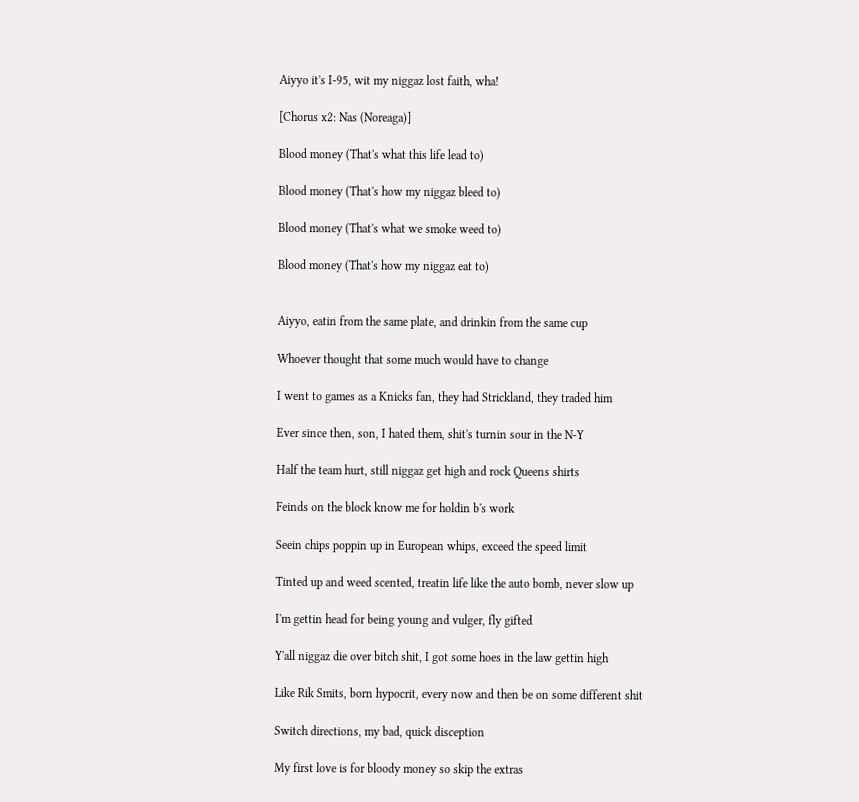Aiyyo it's I-95, wit my niggaz lost faith, wha!

[Chorus x2: Nas (Noreaga)]

Blood money (That's what this life lead to)

Blood money (That's how my niggaz bleed to)

Blood money (That's what we smoke weed to)

Blood money (That's how my niggaz eat to)


Aiyyo, eatin from the same plate, and drinkin from the same cup

Whoever thought that some much would have to change

I went to games as a Knicks fan, they had Strickland, they traded him

Ever since then, son, I hated them, shit's turnin sour in the N-Y

Half the team hurt, still niggaz get high and rock Queens shirts

Feinds on the block know me for holdin b's work

Seein chips poppin up in European whips, exceed the speed limit

Tinted up and weed scented, treatin life like the auto bomb, never slow up

I'm gettin head for being young and vulger, fly gifted

Y'all niggaz die over bitch shit, I got some hoes in the law gettin high

Like Rik Smits, born hypocrit, every now and then be on some different shit

Switch directions, my bad, quick disception

My first love is for bloody money so skip the extras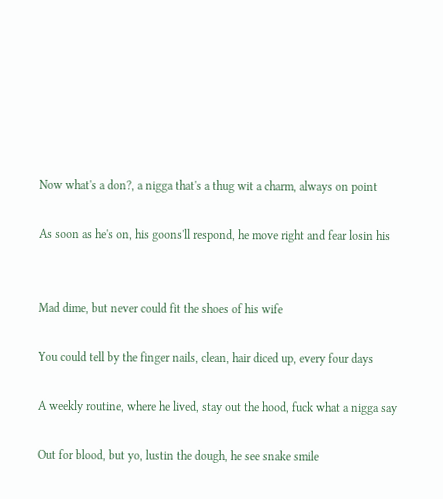Now what's a don?, a nigga that's a thug wit a charm, always on point

As soon as he's on, his goons'll respond, he move right and fear losin his


Mad dime, but never could fit the shoes of his wife

You could tell by the finger nails, clean, hair diced up, every four days

A weekly routine, where he lived, stay out the hood, fuck what a nigga say

Out for blood, but yo, lustin the dough, he see snake smile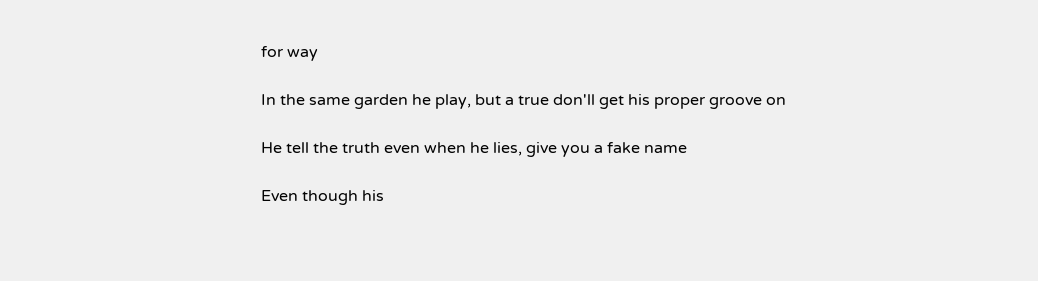for way

In the same garden he play, but a true don'll get his proper groove on

He tell the truth even when he lies, give you a fake name

Even though his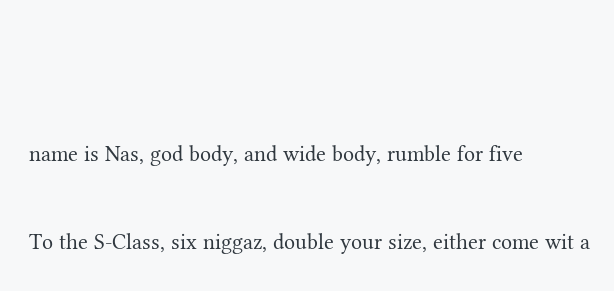name is Nas, god body, and wide body, rumble for five

To the S-Class, six niggaz, double your size, either come wit a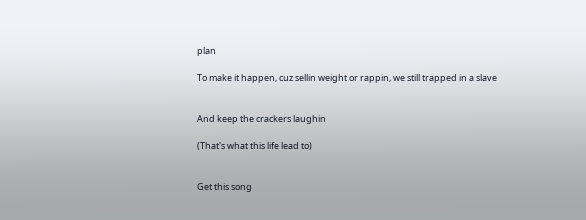plan

To make it happen, cuz sellin weight or rappin, we still trapped in a slave


And keep the crackers laughin

(That's what this life lead to)


Get this song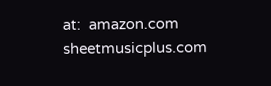at:  amazon.com  sheetmusicplus.com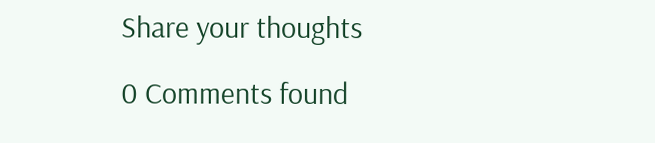Share your thoughts

0 Comments found